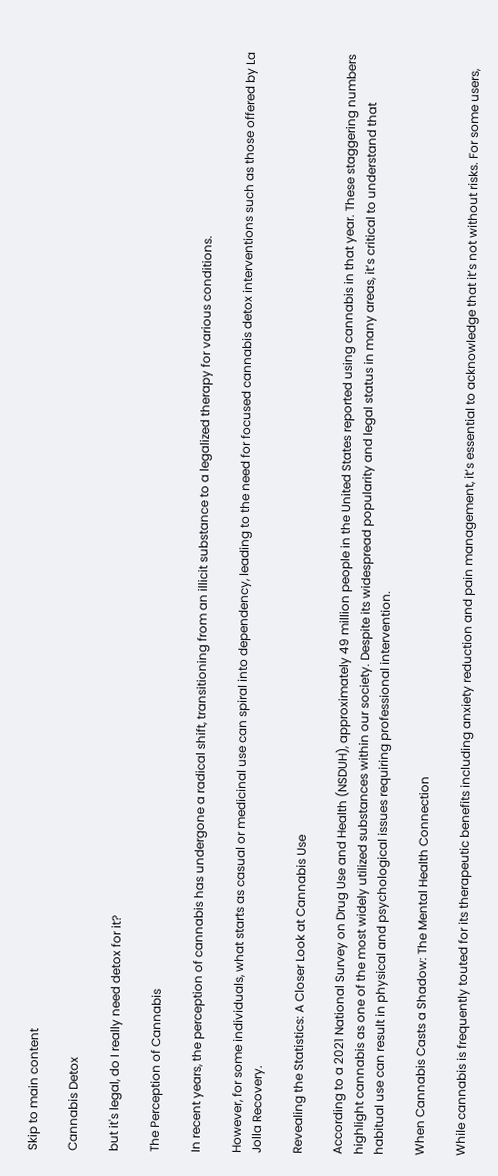Skip to main content

Cannabis Detox

but it's legal, do I really need detox for it?

The Perception of Cannabis

In recent years, the perception of cannabis has undergone a radical shift, transitioning from an illicit substance to a legalized therapy for various conditions.

However, for some individuals, what starts as casual or medicinal use can spiral into dependency, leading to the need for focused cannabis detox interventions such as those offered by La Jolla Recovery.

Revealing the Statistics: A Closer Look at Cannabis Use

According to a 2021 National Survey on Drug Use and Health (NSDUH), approximately 49 million people in the United States reported using cannabis in that year. These staggering numbers highlight cannabis as one of the most widely utilized substances within our society. Despite its widespread popularity and legal status in many areas, it’s critical to understand that habitual use can result in physical and psychological issues requiring professional intervention.

When Cannabis Casts a Shadow: The Mental Health Connection

While cannabis is frequently touted for its therapeutic benefits including anxiety reduction and pain management, it’s essential to acknowledge that it’s not without risks. For some users,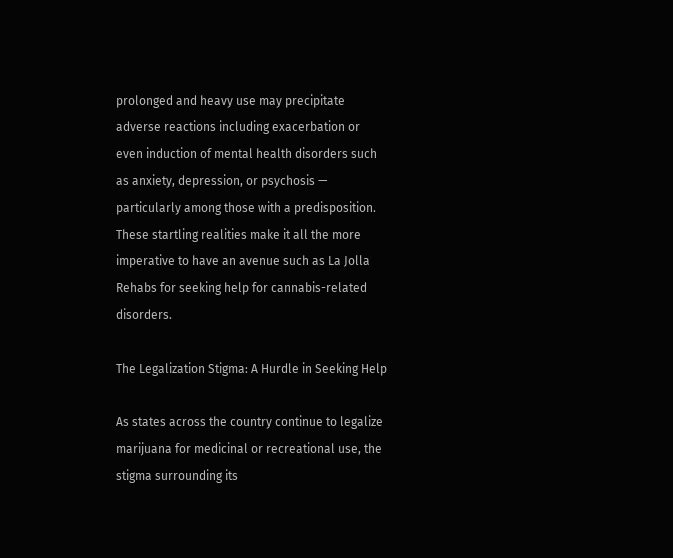prolonged and heavy use may precipitate adverse reactions including exacerbation or even induction of mental health disorders such as anxiety, depression, or psychosis — particularly among those with a predisposition. These startling realities make it all the more imperative to have an avenue such as La Jolla Rehabs for seeking help for cannabis-related disorders.

The Legalization Stigma: A Hurdle in Seeking Help

As states across the country continue to legalize marijuana for medicinal or recreational use, the stigma surrounding its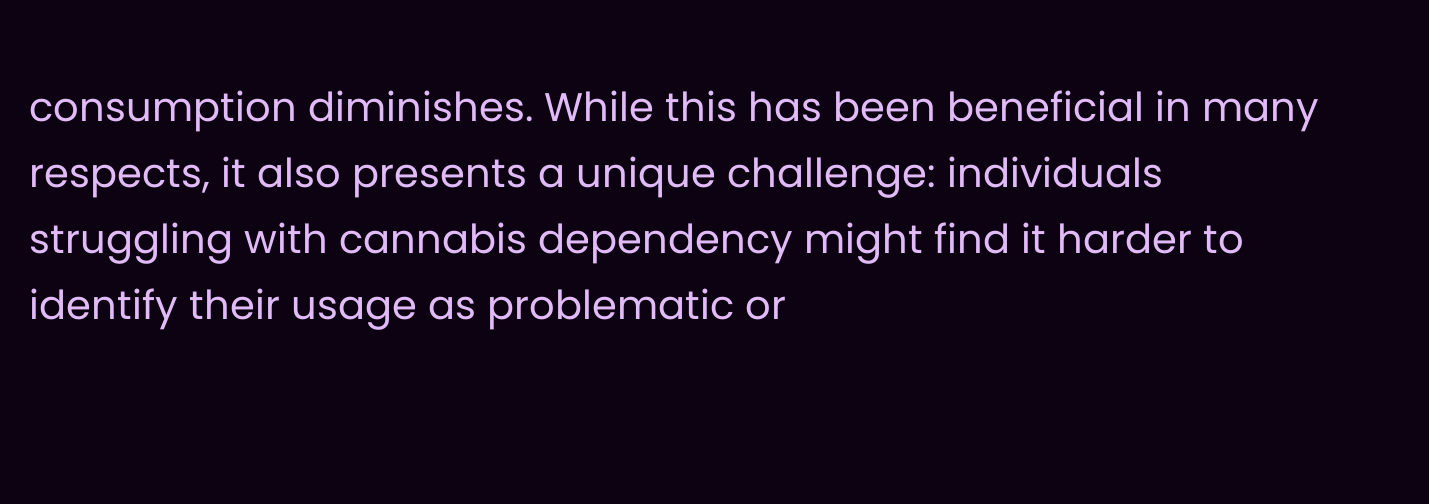consumption diminishes. While this has been beneficial in many respects, it also presents a unique challenge: individuals struggling with cannabis dependency might find it harder to identify their usage as problematic or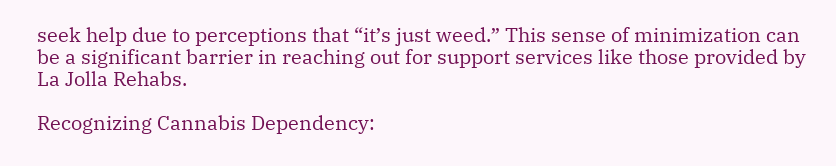seek help due to perceptions that “it’s just weed.” This sense of minimization can be a significant barrier in reaching out for support services like those provided by La Jolla Rehabs.

Recognizing Cannabis Dependency: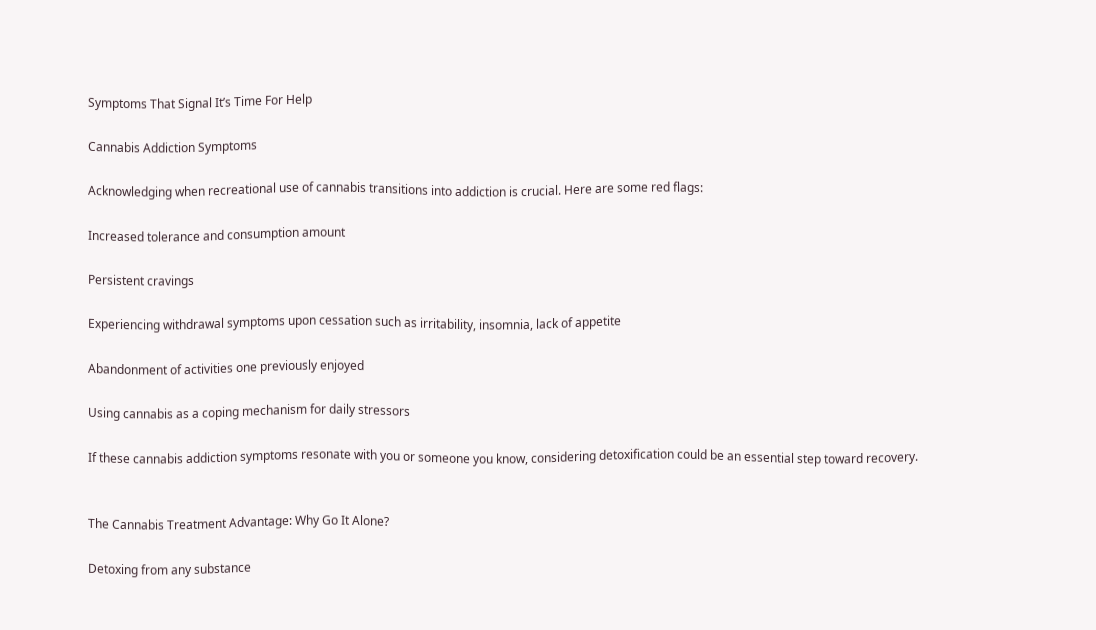Symptoms That Signal It’s Time For Help

Cannabis Addiction Symptoms

Acknowledging when recreational use of cannabis transitions into addiction is crucial. Here are some red flags:

Increased tolerance and consumption amount

Persistent cravings

Experiencing withdrawal symptoms upon cessation such as irritability, insomnia, lack of appetite

Abandonment of activities one previously enjoyed

Using cannabis as a coping mechanism for daily stressors

If these cannabis addiction symptoms resonate with you or someone you know, considering detoxification could be an essential step toward recovery.


The Cannabis Treatment Advantage: Why Go It Alone?

Detoxing from any substance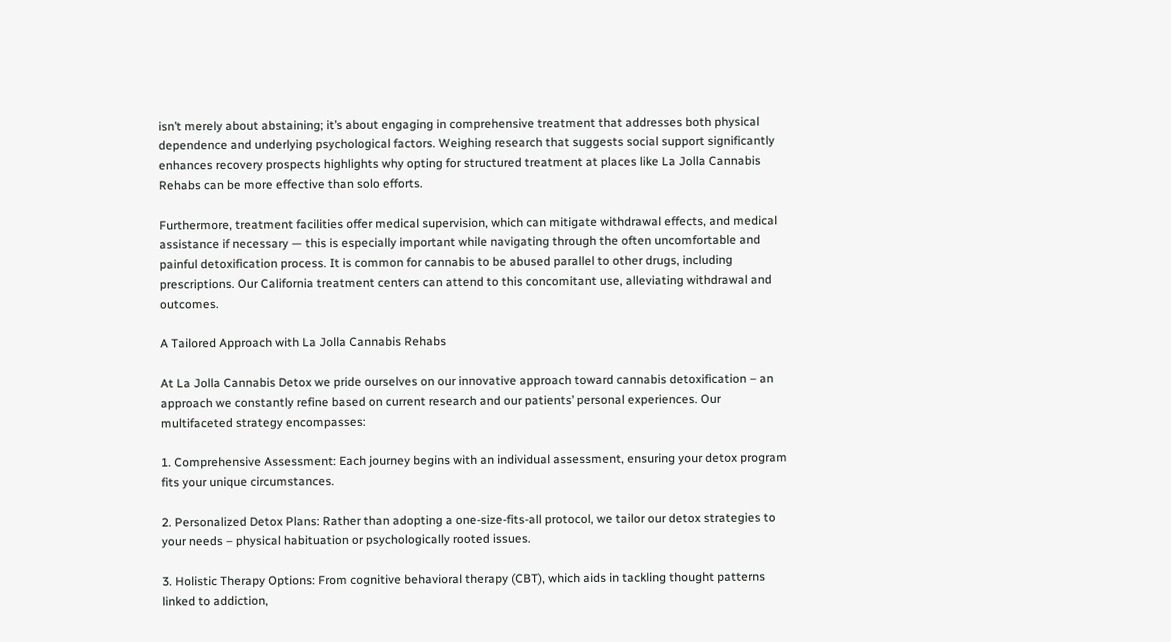isn’t merely about abstaining; it’s about engaging in comprehensive treatment that addresses both physical dependence and underlying psychological factors. Weighing research that suggests social support significantly enhances recovery prospects highlights why opting for structured treatment at places like La Jolla Cannabis Rehabs can be more effective than solo efforts.

Furthermore, treatment facilities offer medical supervision, which can mitigate withdrawal effects, and medical assistance if necessary — this is especially important while navigating through the often uncomfortable and painful detoxification process. It is common for cannabis to be abused parallel to other drugs, including prescriptions. Our California treatment centers can attend to this concomitant use, alleviating withdrawal and outcomes.

A Tailored Approach with La Jolla Cannabis Rehabs

At La Jolla Cannabis Detox we pride ourselves on our innovative approach toward cannabis detoxification – an approach we constantly refine based on current research and our patients’ personal experiences. Our multifaceted strategy encompasses:

1. Comprehensive Assessment: Each journey begins with an individual assessment, ensuring your detox program fits your unique circumstances.

2. Personalized Detox Plans: Rather than adopting a one-size-fits-all protocol, we tailor our detox strategies to your needs – physical habituation or psychologically rooted issues.

3. Holistic Therapy Options: From cognitive behavioral therapy (CBT), which aids in tackling thought patterns linked to addiction,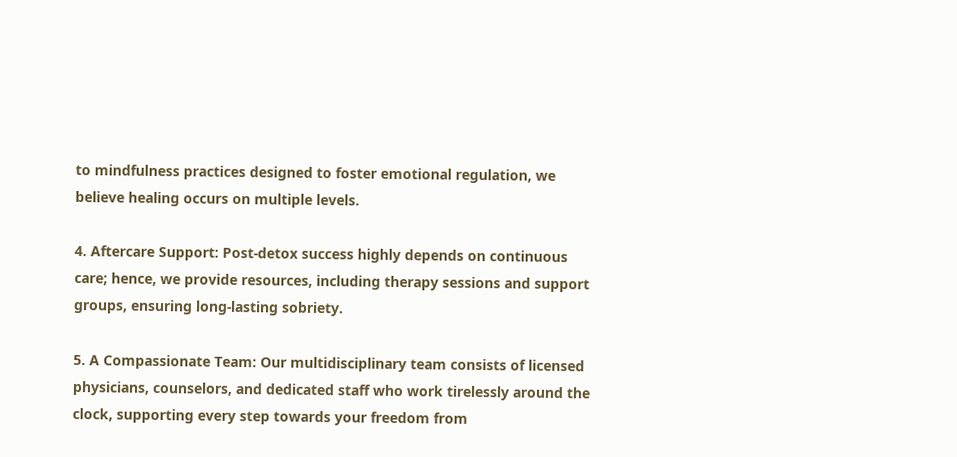to mindfulness practices designed to foster emotional regulation, we believe healing occurs on multiple levels.

4. Aftercare Support: Post-detox success highly depends on continuous care; hence, we provide resources, including therapy sessions and support groups, ensuring long-lasting sobriety.

5. A Compassionate Team: Our multidisciplinary team consists of licensed physicians, counselors, and dedicated staff who work tirelessly around the clock, supporting every step towards your freedom from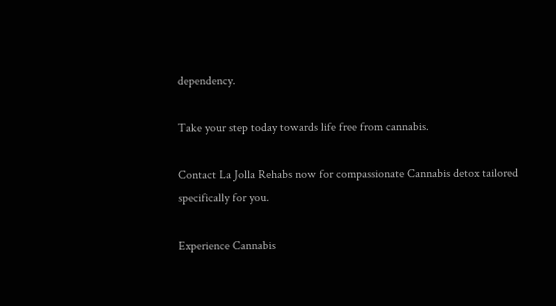dependency.

Take your step today towards life free from cannabis.

Contact La Jolla Rehabs now for compassionate Cannabis detox tailored specifically for you.

Experience Cannabis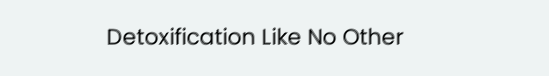Detoxification Like No Other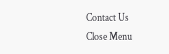Contact Us
Close Menu